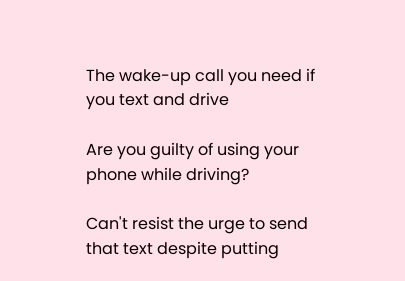The wake-up call you need if you text and drive

Are you guilty of using your phone while driving?

Can't resist the urge to send that text despite putting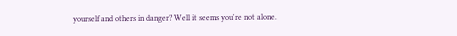yourself and others in danger? Well it seems you're not alone.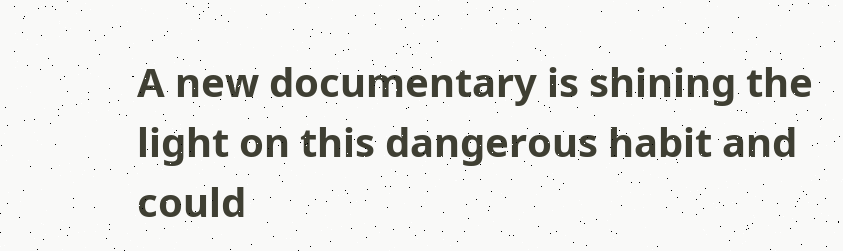A new documentary is shining the light on this dangerous habit and could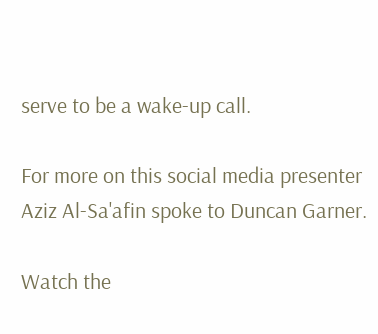serve to be a wake-up call.

For more on this social media presenter Aziz Al-Sa'afin spoke to Duncan Garner.

Watch the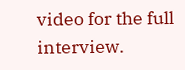video for the full interview.